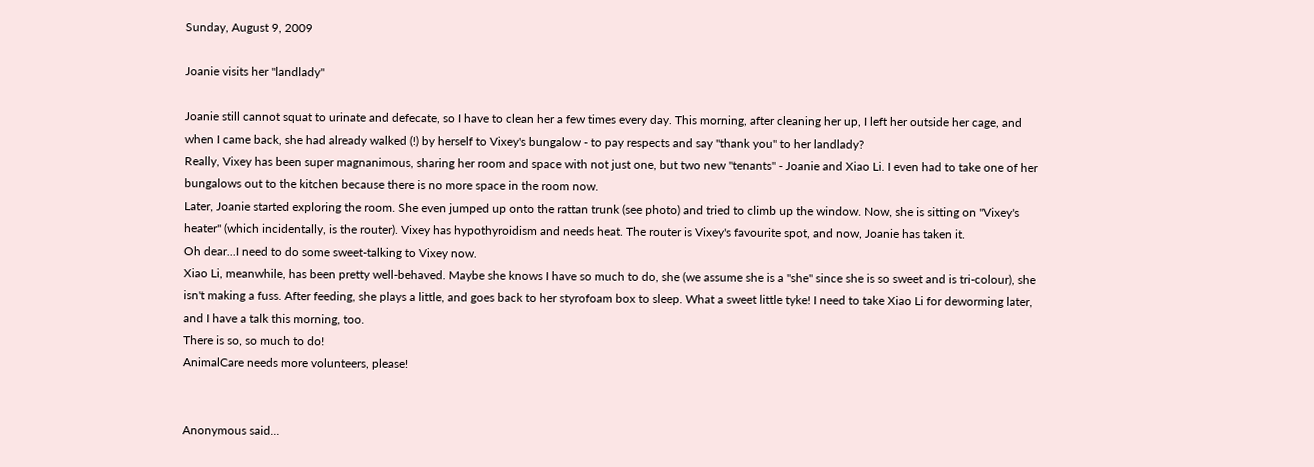Sunday, August 9, 2009

Joanie visits her "landlady"

Joanie still cannot squat to urinate and defecate, so I have to clean her a few times every day. This morning, after cleaning her up, I left her outside her cage, and when I came back, she had already walked (!) by herself to Vixey's bungalow - to pay respects and say "thank you" to her landlady?
Really, Vixey has been super magnanimous, sharing her room and space with not just one, but two new "tenants" - Joanie and Xiao Li. I even had to take one of her bungalows out to the kitchen because there is no more space in the room now.
Later, Joanie started exploring the room. She even jumped up onto the rattan trunk (see photo) and tried to climb up the window. Now, she is sitting on "Vixey's heater" (which incidentally, is the router). Vixey has hypothyroidism and needs heat. The router is Vixey's favourite spot, and now, Joanie has taken it.
Oh dear...I need to do some sweet-talking to Vixey now.
Xiao Li, meanwhile, has been pretty well-behaved. Maybe she knows I have so much to do, she (we assume she is a "she" since she is so sweet and is tri-colour), she isn't making a fuss. After feeding, she plays a little, and goes back to her styrofoam box to sleep. What a sweet little tyke! I need to take Xiao Li for deworming later, and I have a talk this morning, too.
There is so, so much to do!
AnimalCare needs more volunteers, please!


Anonymous said...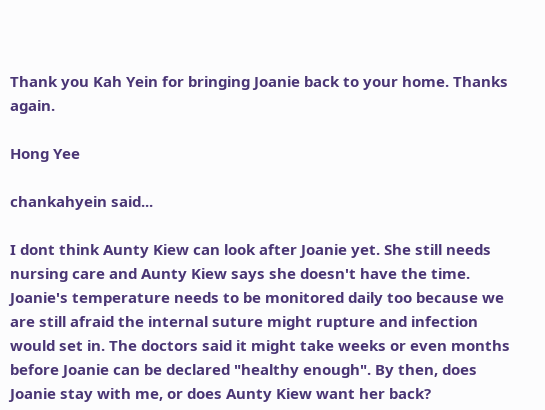Thank you Kah Yein for bringing Joanie back to your home. Thanks again.

Hong Yee

chankahyein said...

I dont think Aunty Kiew can look after Joanie yet. She still needs nursing care and Aunty Kiew says she doesn't have the time. Joanie's temperature needs to be monitored daily too because we are still afraid the internal suture might rupture and infection would set in. The doctors said it might take weeks or even months before Joanie can be declared "healthy enough". By then, does Joanie stay with me, or does Aunty Kiew want her back?